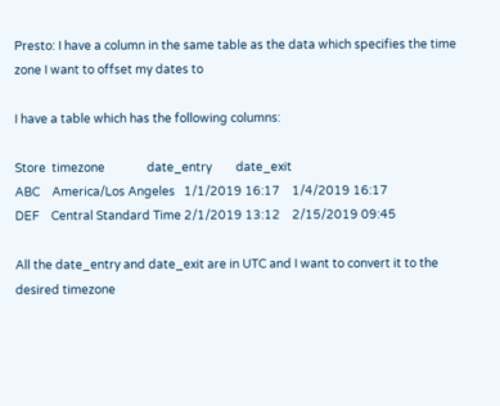Presto: I have a column in the same table as the data which specifies the time zone I want to offset my dates to

I have a table which has the following columns:

Store  timezone              date_entry        date_exit
ABC    America/Los Angeles   1/1/2019 16:17    1/4/2019 16:17
DEF    Central Standard Time 2/1/2019 13:12    2/15/2019 09:45

All the date_entry and date_exit are in UTC and I want to convert it to the desired timezone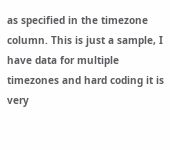as specified in the timezone column. This is just a sample, I have data for multiple timezones and hard coding it is very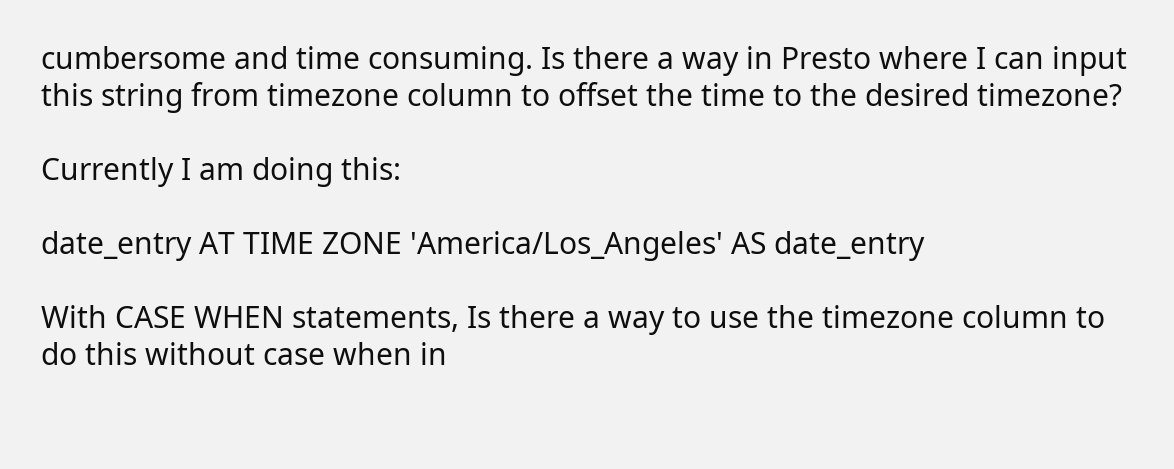cumbersome and time consuming. Is there a way in Presto where I can input this string from timezone column to offset the time to the desired timezone?

Currently I am doing this:

date_entry AT TIME ZONE 'America/Los_Angeles' AS date_entry

With CASE WHEN statements, Is there a way to use the timezone column to do this without case when in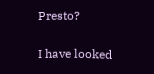Presto?

I have looked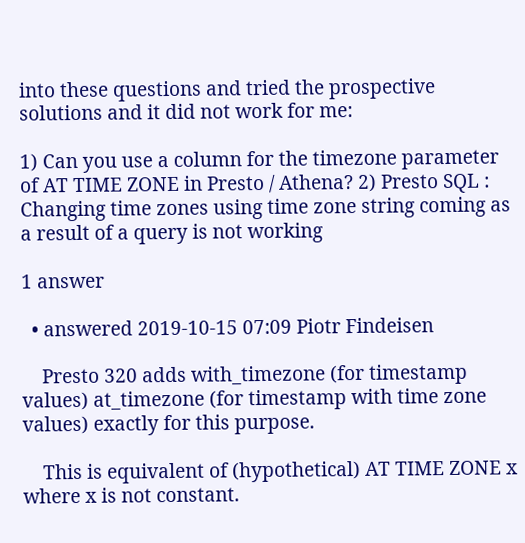into these questions and tried the prospective solutions and it did not work for me:

1) Can you use a column for the timezone parameter of AT TIME ZONE in Presto / Athena? 2) Presto SQL : Changing time zones using time zone string coming as a result of a query is not working

1 answer

  • answered 2019-10-15 07:09 Piotr Findeisen

    Presto 320 adds with_timezone (for timestamp values) at_timezone (for timestamp with time zone values) exactly for this purpose.

    This is equivalent of (hypothetical) AT TIME ZONE x where x is not constant.